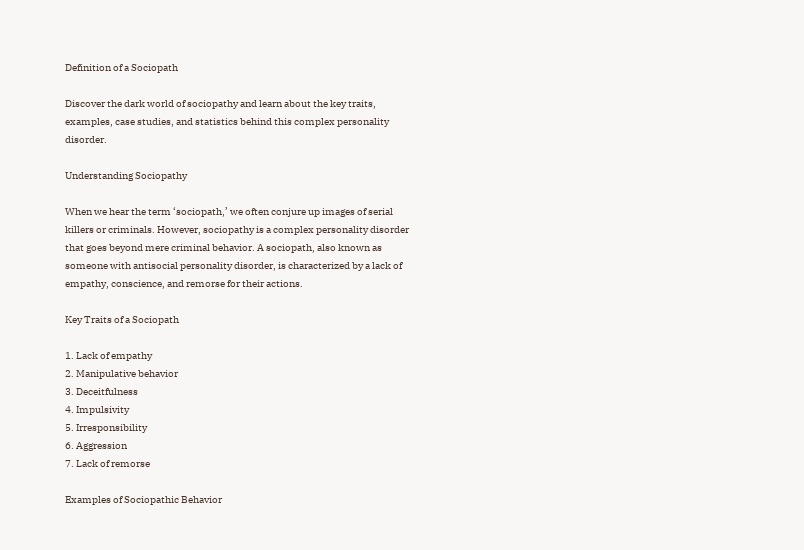Definition of a Sociopath

Discover the dark world of sociopathy and learn about the key traits, examples, case studies, and statistics behind this complex personality disorder.

Understanding Sociopathy

When we hear the term ‘sociopath,’ we often conjure up images of serial killers or criminals. However, sociopathy is a complex personality disorder that goes beyond mere criminal behavior. A sociopath, also known as someone with antisocial personality disorder, is characterized by a lack of empathy, conscience, and remorse for their actions.

Key Traits of a Sociopath

1. Lack of empathy
2. Manipulative behavior
3. Deceitfulness
4. Impulsivity
5. Irresponsibility
6. Aggression
7. Lack of remorse

Examples of Sociopathic Behavior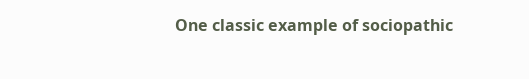One classic example of sociopathic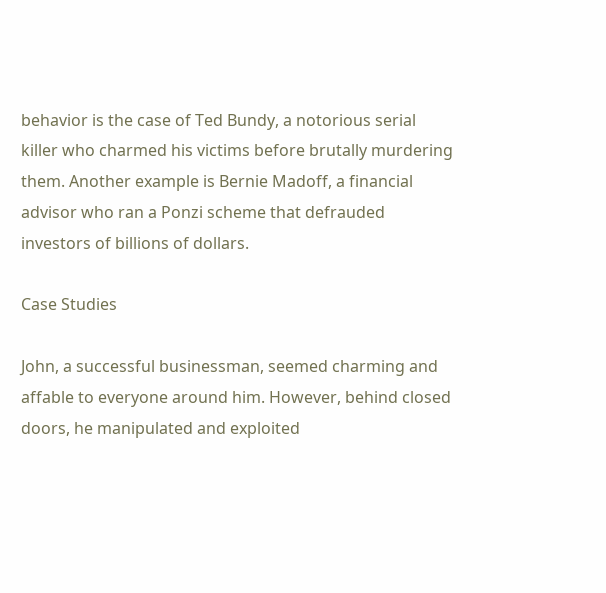behavior is the case of Ted Bundy, a notorious serial killer who charmed his victims before brutally murdering them. Another example is Bernie Madoff, a financial advisor who ran a Ponzi scheme that defrauded investors of billions of dollars.

Case Studies

John, a successful businessman, seemed charming and affable to everyone around him. However, behind closed doors, he manipulated and exploited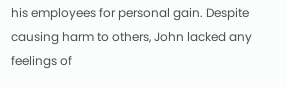his employees for personal gain. Despite causing harm to others, John lacked any feelings of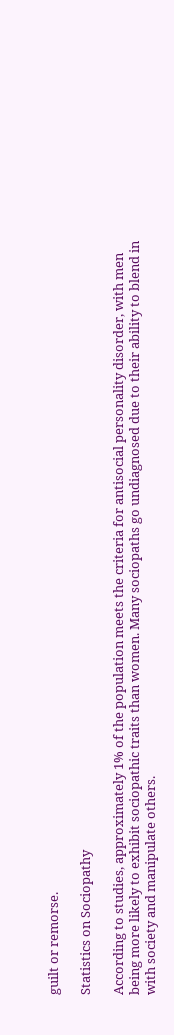guilt or remorse.

Statistics on Sociopathy

According to studies, approximately 1% of the population meets the criteria for antisocial personality disorder, with men being more likely to exhibit sociopathic traits than women. Many sociopaths go undiagnosed due to their ability to blend in with society and manipulate others.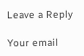Leave a Reply

Your email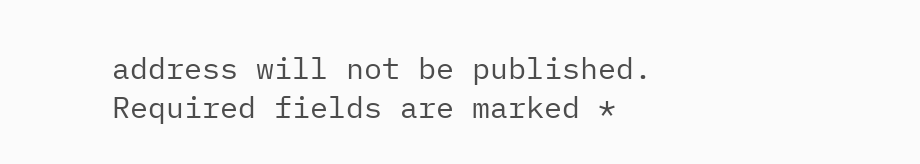address will not be published. Required fields are marked *